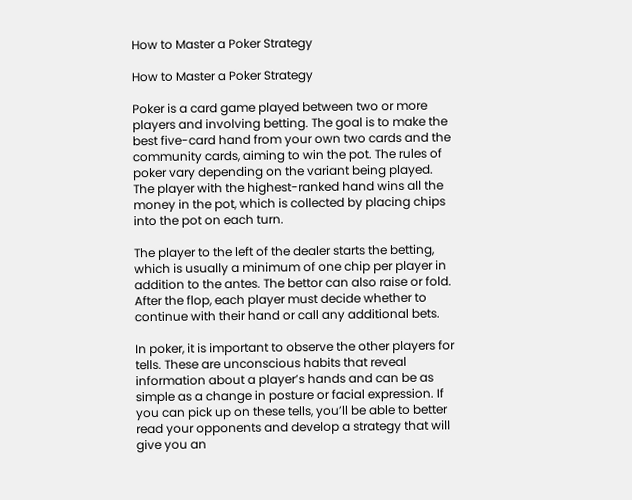How to Master a Poker Strategy

How to Master a Poker Strategy

Poker is a card game played between two or more players and involving betting. The goal is to make the best five-card hand from your own two cards and the community cards, aiming to win the pot. The rules of poker vary depending on the variant being played. The player with the highest-ranked hand wins all the money in the pot, which is collected by placing chips into the pot on each turn.

The player to the left of the dealer starts the betting, which is usually a minimum of one chip per player in addition to the antes. The bettor can also raise or fold. After the flop, each player must decide whether to continue with their hand or call any additional bets.

In poker, it is important to observe the other players for tells. These are unconscious habits that reveal information about a player’s hands and can be as simple as a change in posture or facial expression. If you can pick up on these tells, you’ll be able to better read your opponents and develop a strategy that will give you an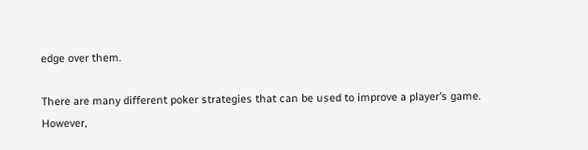edge over them.

There are many different poker strategies that can be used to improve a player’s game. However,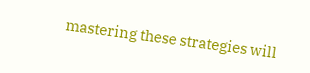mastering these strategies will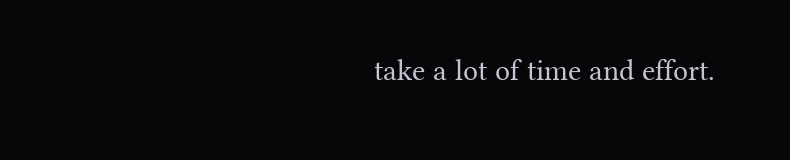take a lot of time and effort.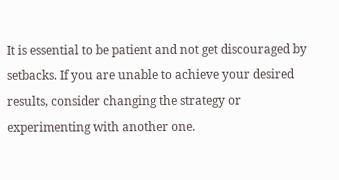It is essential to be patient and not get discouraged by setbacks. If you are unable to achieve your desired results, consider changing the strategy or experimenting with another one.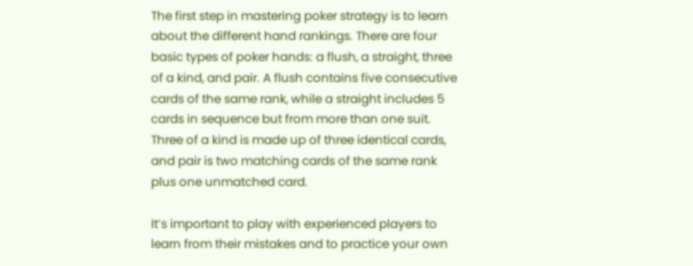The first step in mastering poker strategy is to learn about the different hand rankings. There are four basic types of poker hands: a flush, a straight, three of a kind, and pair. A flush contains five consecutive cards of the same rank, while a straight includes 5 cards in sequence but from more than one suit. Three of a kind is made up of three identical cards, and pair is two matching cards of the same rank plus one unmatched card.

It’s important to play with experienced players to learn from their mistakes and to practice your own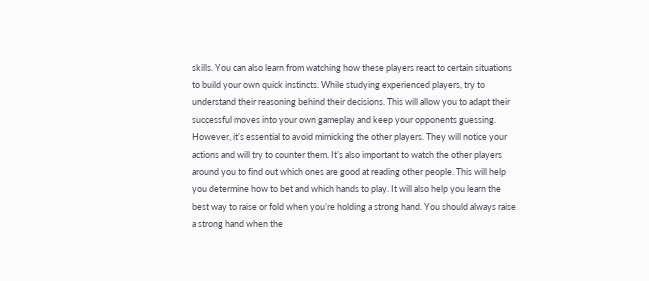skills. You can also learn from watching how these players react to certain situations to build your own quick instincts. While studying experienced players, try to understand their reasoning behind their decisions. This will allow you to adapt their successful moves into your own gameplay and keep your opponents guessing. However, it’s essential to avoid mimicking the other players. They will notice your actions and will try to counter them. It’s also important to watch the other players around you to find out which ones are good at reading other people. This will help you determine how to bet and which hands to play. It will also help you learn the best way to raise or fold when you’re holding a strong hand. You should always raise a strong hand when the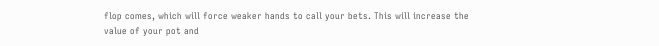flop comes, which will force weaker hands to call your bets. This will increase the value of your pot and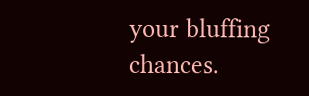your bluffing chances.